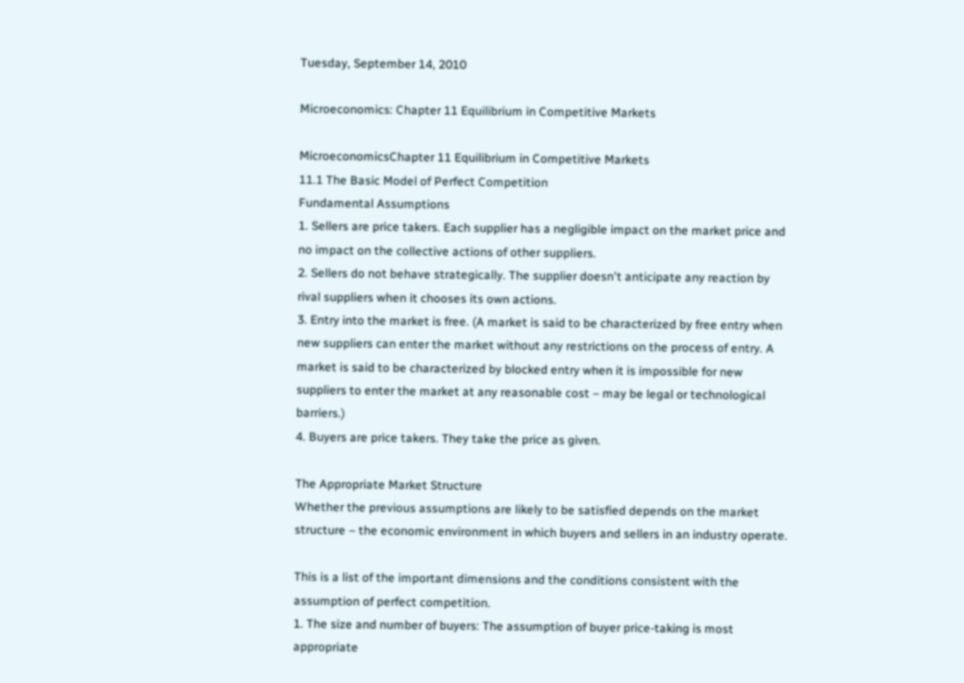Tuesday, September 14, 2010

Microeconomics: Chapter 11 Equilibrium in Competitive Markets

MicroeconomicsChapter 11 Equilibrium in Competitive Markets
11.1 The Basic Model of Perfect Competition
Fundamental Assumptions
1. Sellers are price takers. Each supplier has a negligible impact on the market price and no impact on the collective actions of other suppliers.
2. Sellers do not behave strategically. The supplier doesn't anticipate any reaction by rival suppliers when it chooses its own actions.
3. Entry into the market is free. (A market is said to be characterized by free entry when new suppliers can enter the market without any restrictions on the process of entry. A market is said to be characterized by blocked entry when it is impossible for new suppliers to enter the market at any reasonable cost – may be legal or technological barriers.)
4. Buyers are price takers. They take the price as given.

The Appropriate Market Structure
Whether the previous assumptions are likely to be satisfied depends on the market structure – the economic environment in which buyers and sellers in an industry operate.

This is a list of the important dimensions and the conditions consistent with the assumption of perfect competition.
1. The size and number of buyers: The assumption of buyer price-taking is most appropriate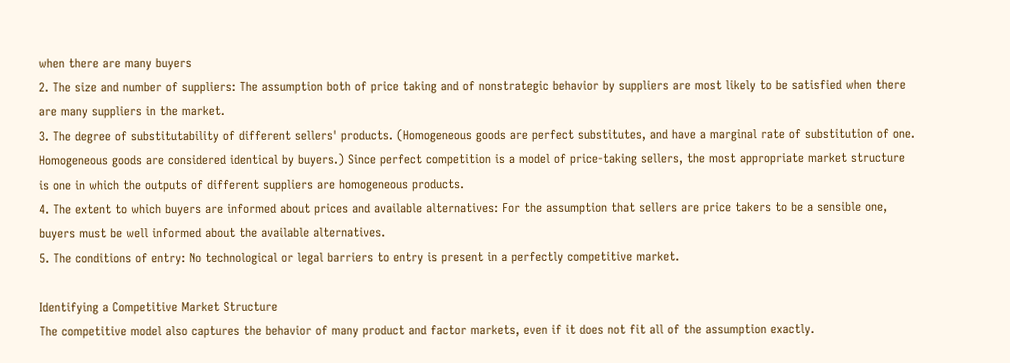when there are many buyers
2. The size and number of suppliers: The assumption both of price taking and of nonstrategic behavior by suppliers are most likely to be satisfied when there are many suppliers in the market.
3. The degree of substitutability of different sellers' products. (Homogeneous goods are perfect substitutes, and have a marginal rate of substitution of one. Homogeneous goods are considered identical by buyers.) Since perfect competition is a model of price-taking sellers, the most appropriate market structure is one in which the outputs of different suppliers are homogeneous products.
4. The extent to which buyers are informed about prices and available alternatives: For the assumption that sellers are price takers to be a sensible one, buyers must be well informed about the available alternatives.
5. The conditions of entry: No technological or legal barriers to entry is present in a perfectly competitive market.

Identifying a Competitive Market Structure
The competitive model also captures the behavior of many product and factor markets, even if it does not fit all of the assumption exactly.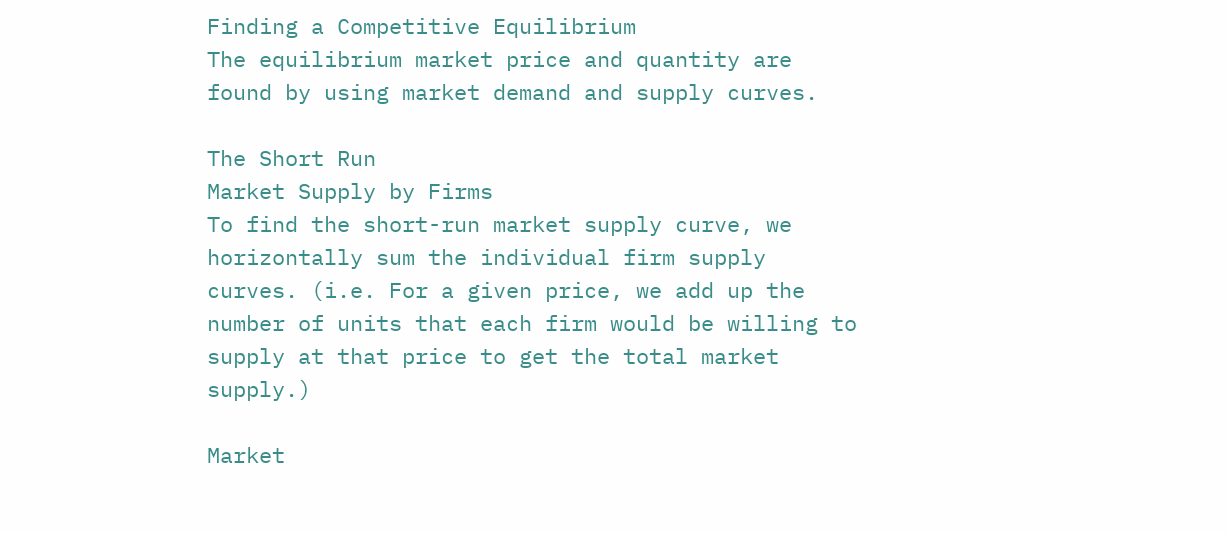Finding a Competitive Equilibrium
The equilibrium market price and quantity are found by using market demand and supply curves.

The Short Run
Market Supply by Firms
To find the short-run market supply curve, we horizontally sum the individual firm supply curves. (i.e. For a given price, we add up the number of units that each firm would be willing to supply at that price to get the total market supply.)

Market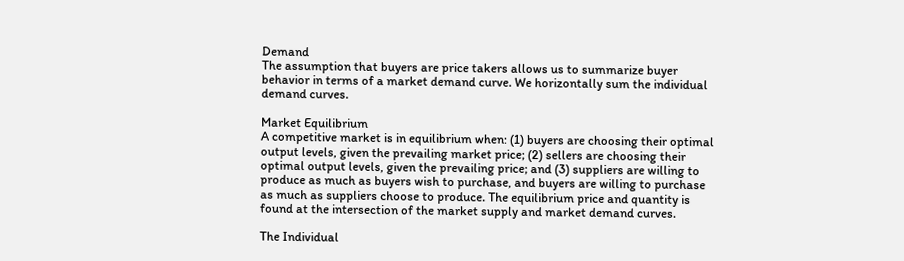Demand
The assumption that buyers are price takers allows us to summarize buyer behavior in terms of a market demand curve. We horizontally sum the individual demand curves.

Market Equilibrium
A competitive market is in equilibrium when: (1) buyers are choosing their optimal output levels, given the prevailing market price; (2) sellers are choosing their optimal output levels, given the prevailing price; and (3) suppliers are willing to produce as much as buyers wish to purchase, and buyers are willing to purchase as much as suppliers choose to produce. The equilibrium price and quantity is found at the intersection of the market supply and market demand curves.

The Individual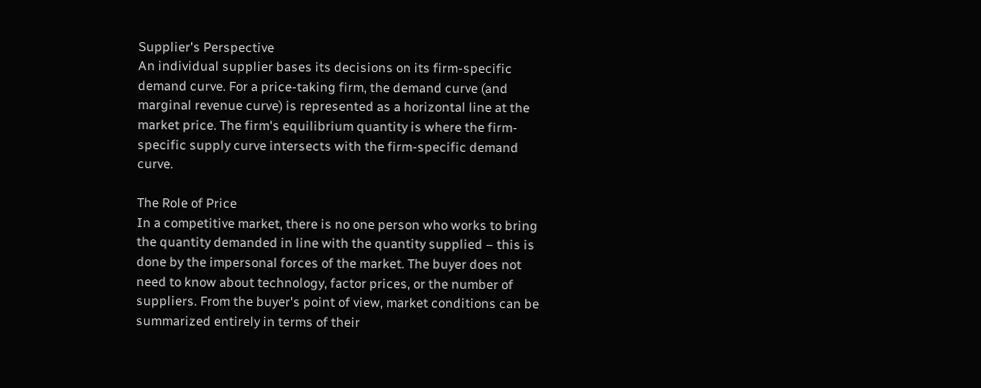Supplier's Perspective
An individual supplier bases its decisions on its firm-specific demand curve. For a price-taking firm, the demand curve (and marginal revenue curve) is represented as a horizontal line at the market price. The firm's equilibrium quantity is where the firm-specific supply curve intersects with the firm-specific demand curve.

The Role of Price
In a competitive market, there is no one person who works to bring the quantity demanded in line with the quantity supplied – this is done by the impersonal forces of the market. The buyer does not need to know about technology, factor prices, or the number of suppliers. From the buyer's point of view, market conditions can be summarized entirely in terms of their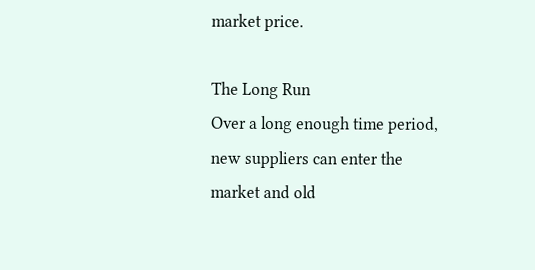market price.

The Long Run
Over a long enough time period, new suppliers can enter the market and old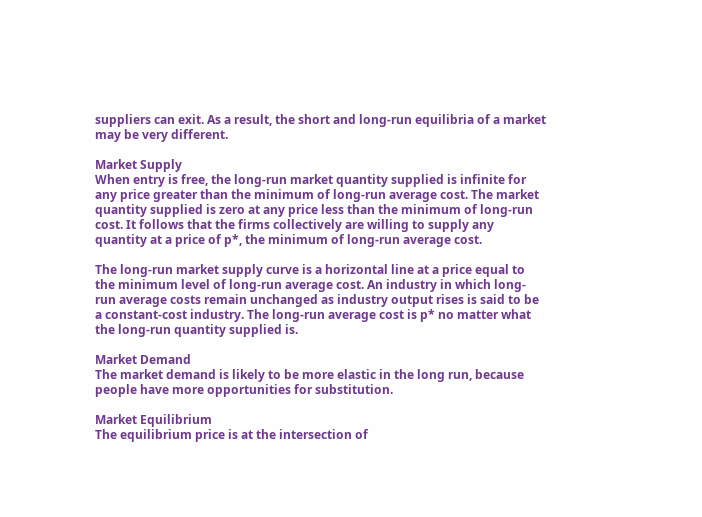suppliers can exit. As a result, the short and long-run equilibria of a market may be very different.

Market Supply
When entry is free, the long-run market quantity supplied is infinite for any price greater than the minimum of long-run average cost. The market quantity supplied is zero at any price less than the minimum of long-run cost. It follows that the firms collectively are willing to supply any quantity at a price of p*, the minimum of long-run average cost.

The long-run market supply curve is a horizontal line at a price equal to the minimum level of long-run average cost. An industry in which long-run average costs remain unchanged as industry output rises is said to be a constant-cost industry. The long-run average cost is p* no matter what the long-run quantity supplied is.

Market Demand
The market demand is likely to be more elastic in the long run, because people have more opportunities for substitution.

Market Equilibrium
The equilibrium price is at the intersection of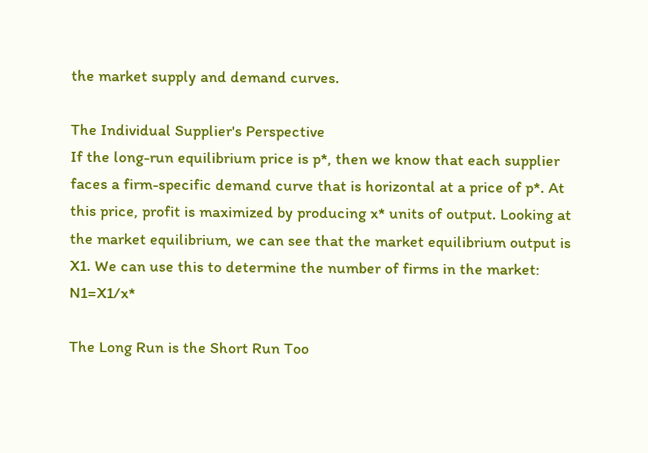the market supply and demand curves.

The Individual Supplier's Perspective
If the long-run equilibrium price is p*, then we know that each supplier faces a firm-specific demand curve that is horizontal at a price of p*. At this price, profit is maximized by producing x* units of output. Looking at the market equilibrium, we can see that the market equilibrium output is X1. We can use this to determine the number of firms in the market: N1=X1/x*

The Long Run is the Short Run Too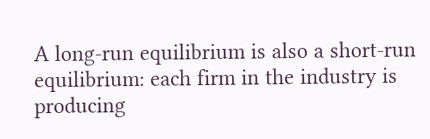A long-run equilibrium is also a short-run equilibrium: each firm in the industry is producing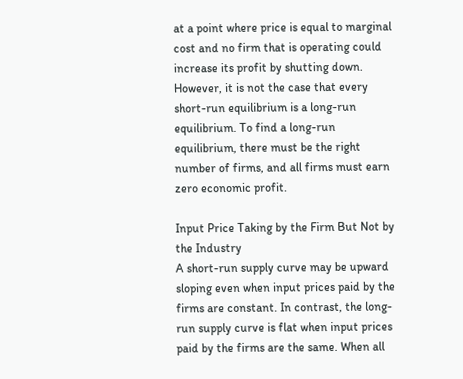at a point where price is equal to marginal cost and no firm that is operating could increase its profit by shutting down. However, it is not the case that every short-run equilibrium is a long-run equilibrium. To find a long-run equilibrium, there must be the right number of firms, and all firms must earn zero economic profit.

Input Price Taking by the Firm But Not by the Industry
A short-run supply curve may be upward sloping even when input prices paid by the firms are constant. In contrast, the long-run supply curve is flat when input prices paid by the firms are the same. When all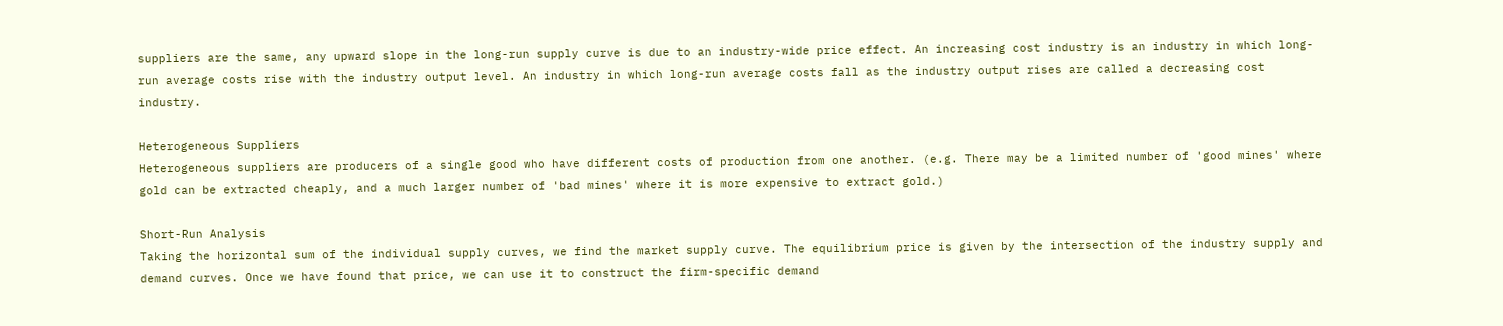suppliers are the same, any upward slope in the long-run supply curve is due to an industry-wide price effect. An increasing cost industry is an industry in which long-run average costs rise with the industry output level. An industry in which long-run average costs fall as the industry output rises are called a decreasing cost industry.

Heterogeneous Suppliers
Heterogeneous suppliers are producers of a single good who have different costs of production from one another. (e.g. There may be a limited number of 'good mines' where gold can be extracted cheaply, and a much larger number of 'bad mines' where it is more expensive to extract gold.)

Short-Run Analysis
Taking the horizontal sum of the individual supply curves, we find the market supply curve. The equilibrium price is given by the intersection of the industry supply and demand curves. Once we have found that price, we can use it to construct the firm-specific demand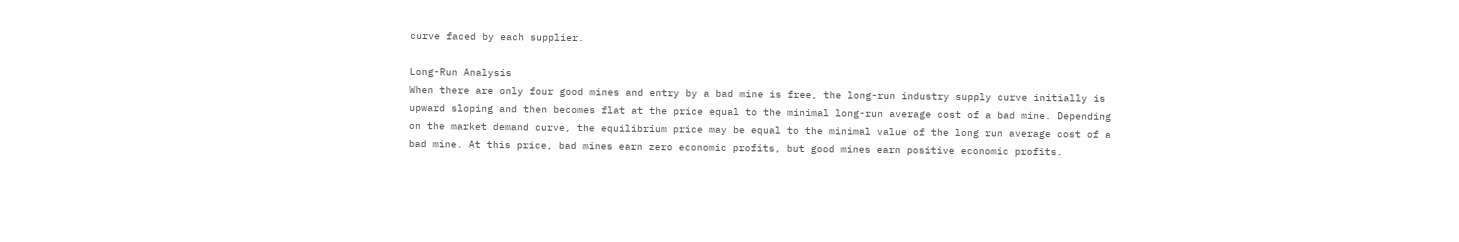curve faced by each supplier.

Long-Run Analysis
When there are only four good mines and entry by a bad mine is free, the long-run industry supply curve initially is upward sloping and then becomes flat at the price equal to the minimal long-run average cost of a bad mine. Depending on the market demand curve, the equilibrium price may be equal to the minimal value of the long run average cost of a bad mine. At this price, bad mines earn zero economic profits, but good mines earn positive economic profits.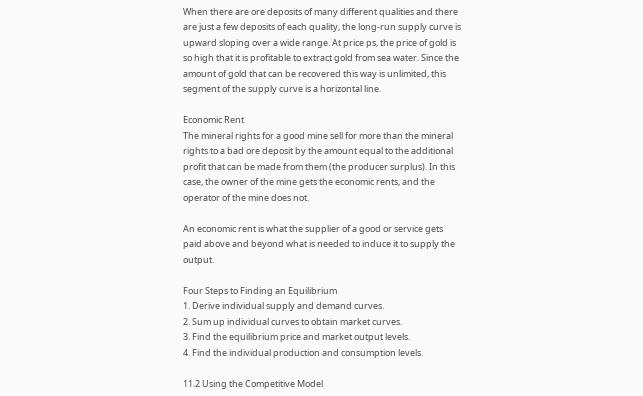When there are ore deposits of many different qualities and there are just a few deposits of each quality, the long-run supply curve is upward sloping over a wide range. At price ps, the price of gold is so high that it is profitable to extract gold from sea water. Since the amount of gold that can be recovered this way is unlimited, this segment of the supply curve is a horizontal line.

Economic Rent
The mineral rights for a good mine sell for more than the mineral rights to a bad ore deposit by the amount equal to the additional profit that can be made from them (the producer surplus). In this case, the owner of the mine gets the economic rents, and the operator of the mine does not.

An economic rent is what the supplier of a good or service gets paid above and beyond what is needed to induce it to supply the output.

Four Steps to Finding an Equilibrium
1. Derive individual supply and demand curves.
2. Sum up individual curves to obtain market curves.
3. Find the equilibrium price and market output levels.
4. Find the individual production and consumption levels.

11.2 Using the Competitive Model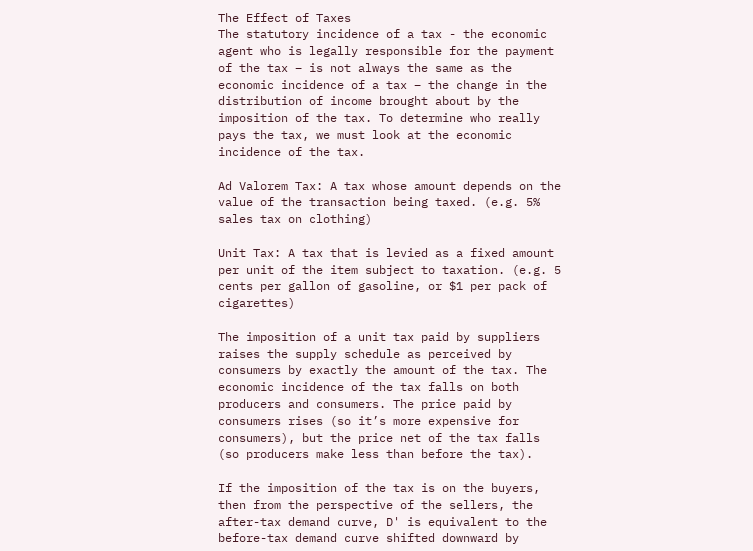The Effect of Taxes
The statutory incidence of a tax - the economic agent who is legally responsible for the payment of the tax – is not always the same as the economic incidence of a tax – the change in the distribution of income brought about by the imposition of the tax. To determine who really pays the tax, we must look at the economic incidence of the tax.

Ad Valorem Tax: A tax whose amount depends on the value of the transaction being taxed. (e.g. 5% sales tax on clothing)

Unit Tax: A tax that is levied as a fixed amount per unit of the item subject to taxation. (e.g. 5 cents per gallon of gasoline, or $1 per pack of cigarettes)

The imposition of a unit tax paid by suppliers raises the supply schedule as perceived by consumers by exactly the amount of the tax. The economic incidence of the tax falls on both producers and consumers. The price paid by consumers rises (so it’s more expensive for consumers), but the price net of the tax falls (so producers make less than before the tax).

If the imposition of the tax is on the buyers, then from the perspective of the sellers, the after-tax demand curve, D' is equivalent to the before-tax demand curve shifted downward by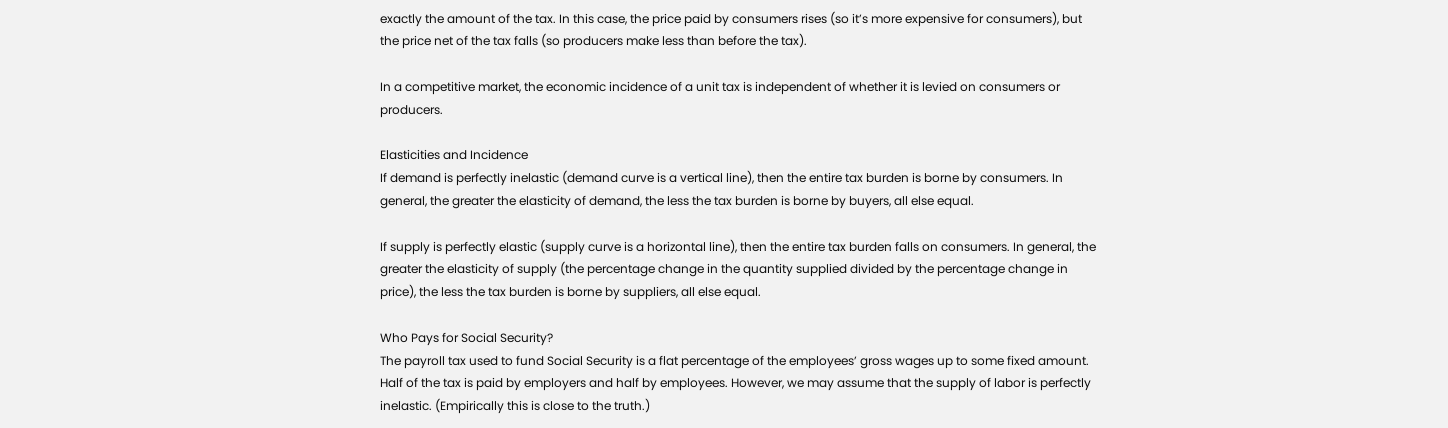exactly the amount of the tax. In this case, the price paid by consumers rises (so it’s more expensive for consumers), but the price net of the tax falls (so producers make less than before the tax).

In a competitive market, the economic incidence of a unit tax is independent of whether it is levied on consumers or producers.

Elasticities and Incidence
If demand is perfectly inelastic (demand curve is a vertical line), then the entire tax burden is borne by consumers. In general, the greater the elasticity of demand, the less the tax burden is borne by buyers, all else equal.

If supply is perfectly elastic (supply curve is a horizontal line), then the entire tax burden falls on consumers. In general, the greater the elasticity of supply (the percentage change in the quantity supplied divided by the percentage change in price), the less the tax burden is borne by suppliers, all else equal.

Who Pays for Social Security?
The payroll tax used to fund Social Security is a flat percentage of the employees’ gross wages up to some fixed amount. Half of the tax is paid by employers and half by employees. However, we may assume that the supply of labor is perfectly inelastic. (Empirically this is close to the truth.)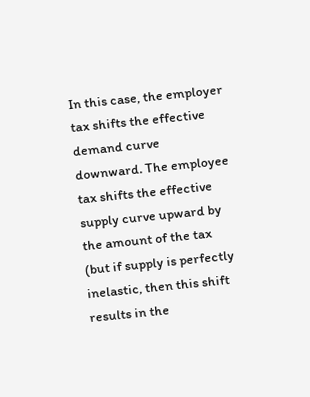In this case, the employer tax shifts the effective demand curve downward. The employee tax shifts the effective supply curve upward by the amount of the tax (but if supply is perfectly inelastic, then this shift results in the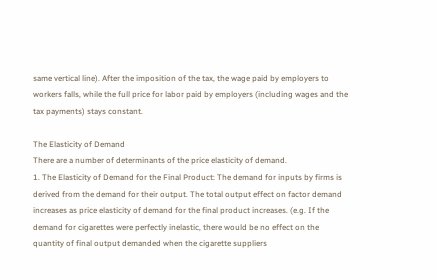same vertical line). After the imposition of the tax, the wage paid by employers to workers falls, while the full price for labor paid by employers (including wages and the tax payments) stays constant.

The Elasticity of Demand
There are a number of determinants of the price elasticity of demand.
1. The Elasticity of Demand for the Final Product: The demand for inputs by firms is derived from the demand for their output. The total output effect on factor demand increases as price elasticity of demand for the final product increases. (e.g. If the demand for cigarettes were perfectly inelastic, there would be no effect on the quantity of final output demanded when the cigarette suppliers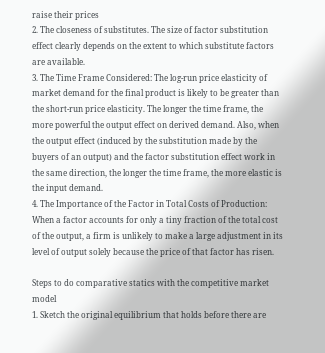raise their prices
2. The closeness of substitutes. The size of factor substitution effect clearly depends on the extent to which substitute factors are available.
3. The Time Frame Considered: The log-run price elasticity of market demand for the final product is likely to be greater than the short-run price elasticity. The longer the time frame, the more powerful the output effect on derived demand. Also, when the output effect (induced by the substitution made by the buyers of an output) and the factor substitution effect work in the same direction, the longer the time frame, the more elastic is the input demand.
4. The Importance of the Factor in Total Costs of Production: When a factor accounts for only a tiny fraction of the total cost of the output, a firm is unlikely to make a large adjustment in its level of output solely because the price of that factor has risen.

Steps to do comparative statics with the competitive market model
1. Sketch the original equilibrium that holds before there are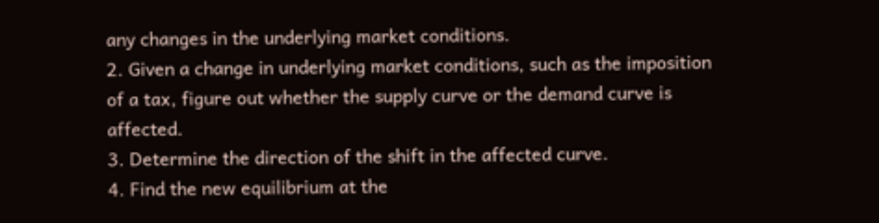any changes in the underlying market conditions.
2. Given a change in underlying market conditions, such as the imposition of a tax, figure out whether the supply curve or the demand curve is affected.
3. Determine the direction of the shift in the affected curve.
4. Find the new equilibrium at the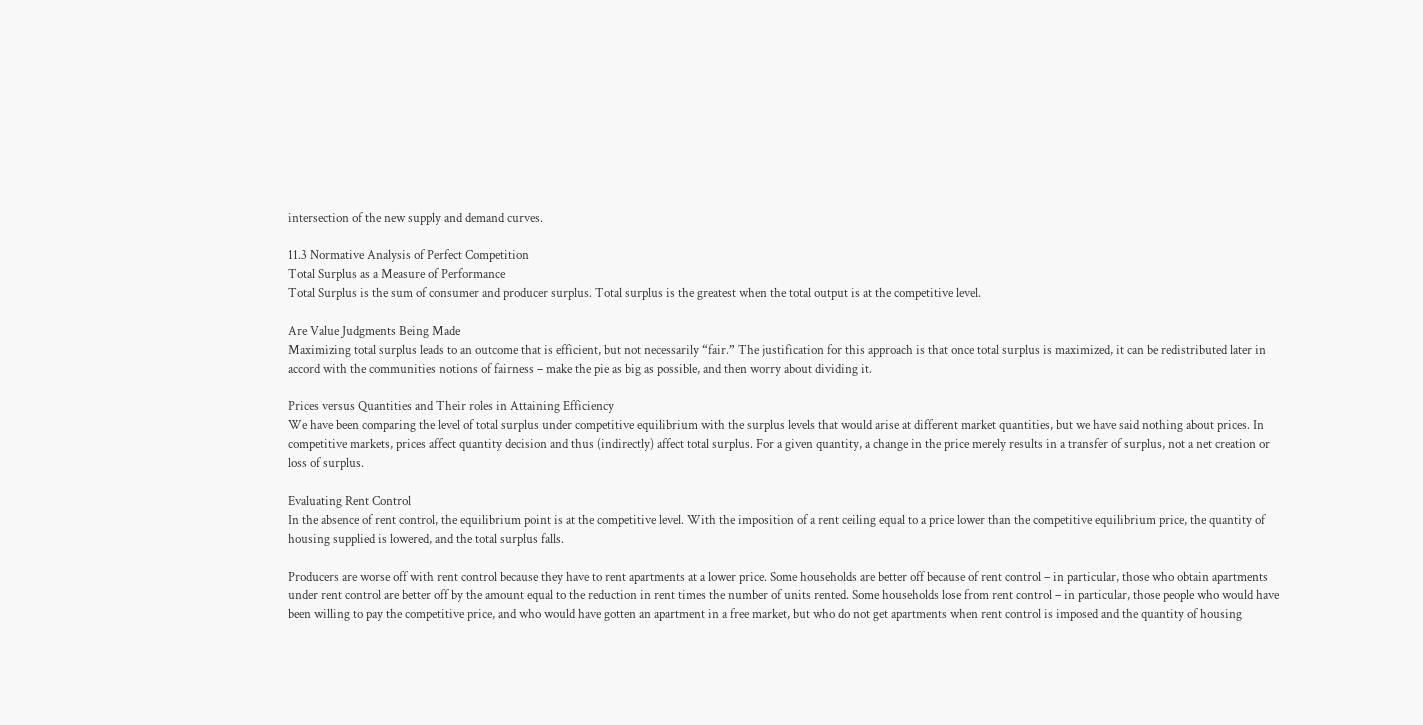intersection of the new supply and demand curves.

11.3 Normative Analysis of Perfect Competition
Total Surplus as a Measure of Performance
Total Surplus is the sum of consumer and producer surplus. Total surplus is the greatest when the total output is at the competitive level.

Are Value Judgments Being Made
Maximizing total surplus leads to an outcome that is efficient, but not necessarily “fair.” The justification for this approach is that once total surplus is maximized, it can be redistributed later in accord with the communities notions of fairness – make the pie as big as possible, and then worry about dividing it.

Prices versus Quantities and Their roles in Attaining Efficiency
We have been comparing the level of total surplus under competitive equilibrium with the surplus levels that would arise at different market quantities, but we have said nothing about prices. In competitive markets, prices affect quantity decision and thus (indirectly) affect total surplus. For a given quantity, a change in the price merely results in a transfer of surplus, not a net creation or loss of surplus.

Evaluating Rent Control
In the absence of rent control, the equilibrium point is at the competitive level. With the imposition of a rent ceiling equal to a price lower than the competitive equilibrium price, the quantity of housing supplied is lowered, and the total surplus falls.

Producers are worse off with rent control because they have to rent apartments at a lower price. Some households are better off because of rent control – in particular, those who obtain apartments under rent control are better off by the amount equal to the reduction in rent times the number of units rented. Some households lose from rent control – in particular, those people who would have been willing to pay the competitive price, and who would have gotten an apartment in a free market, but who do not get apartments when rent control is imposed and the quantity of housing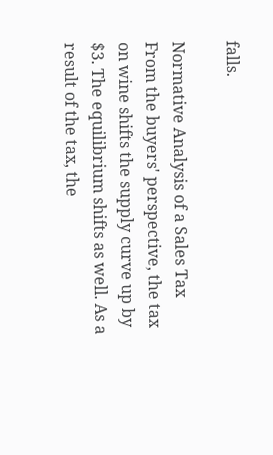falls.

Normative Analysis of a Sales Tax
From the buyers' perspective, the tax on wine shifts the supply curve up by $3. The equilibrium shifts as well. As a result of the tax, the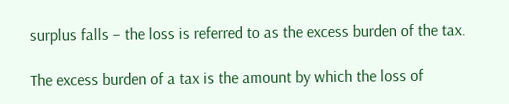surplus falls – the loss is referred to as the excess burden of the tax.

The excess burden of a tax is the amount by which the loss of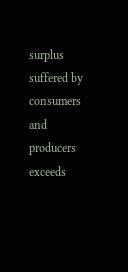surplus suffered by consumers and producers exceeds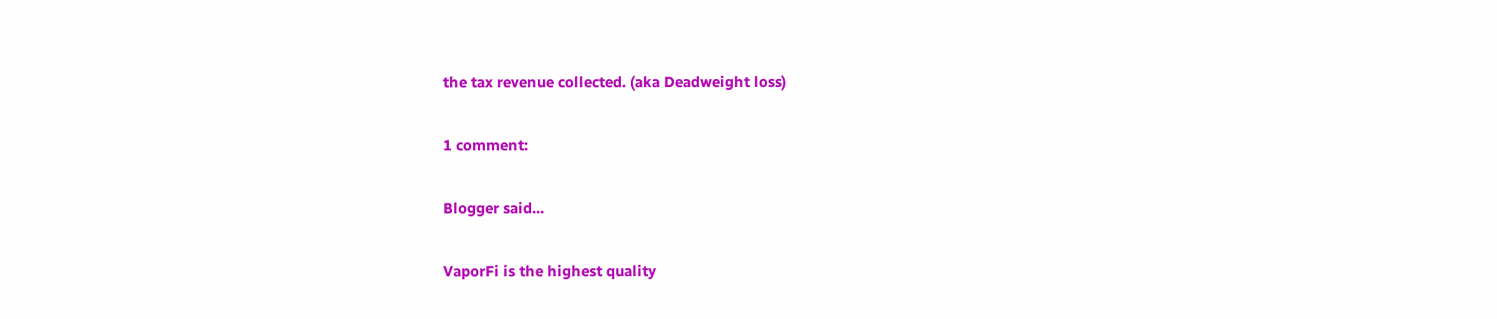the tax revenue collected. (aka Deadweight loss)

1 comment:

Blogger said...

VaporFi is the highest quality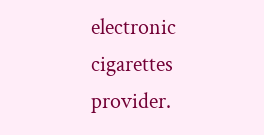electronic cigarettes provider.